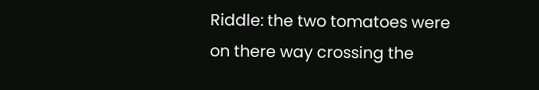Riddle: the two tomatoes were on there way crossing the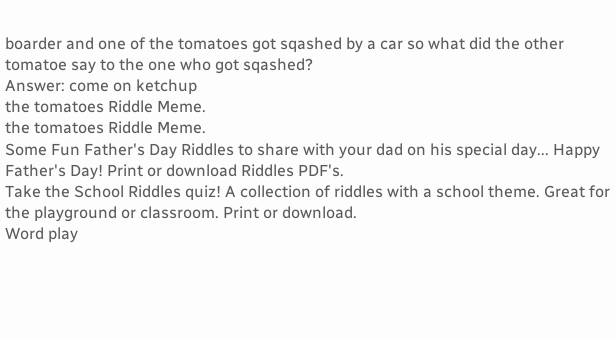boarder and one of the tomatoes got sqashed by a car so what did the other tomatoe say to the one who got sqashed?
Answer: come on ketchup
the tomatoes Riddle Meme.
the tomatoes Riddle Meme.
Some Fun Father's Day Riddles to share with your dad on his special day... Happy Father's Day! Print or download Riddles PDF's.
Take the School Riddles quiz! A collection of riddles with a school theme. Great for the playground or classroom. Print or download.
Word play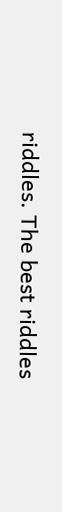riddles. The best riddles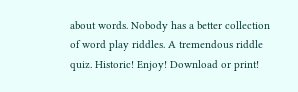about words. Nobody has a better collection of word play riddles. A tremendous riddle quiz. Historic! Enjoy! Download or print!